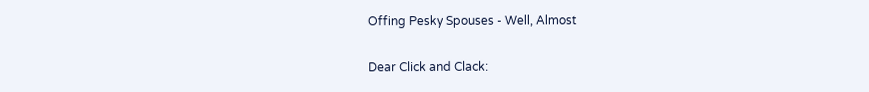Offing Pesky Spouses - Well, Almost

Dear Click and Clack: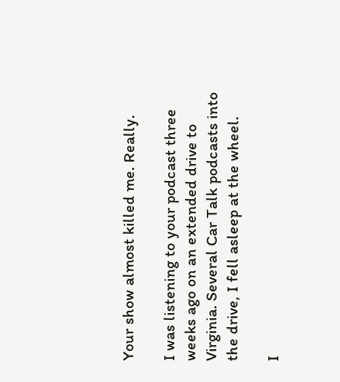Your show almost killed me. Really.

I was listening to your podcast three weeks ago on an extended drive to Virginia. Several Car Talk podcasts into the drive, I fell asleep at the wheel.

I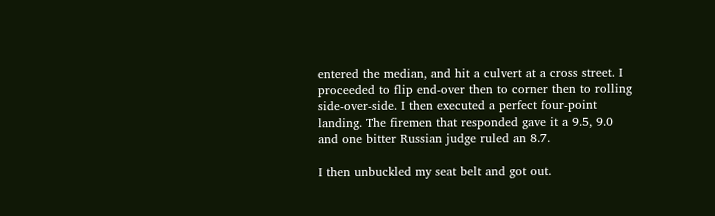entered the median, and hit a culvert at a cross street. I proceeded to flip end-over then to corner then to rolling side-over-side. I then executed a perfect four-point landing. The firemen that responded gave it a 9.5, 9.0 and one bitter Russian judge ruled an 8.7.

I then unbuckled my seat belt and got out.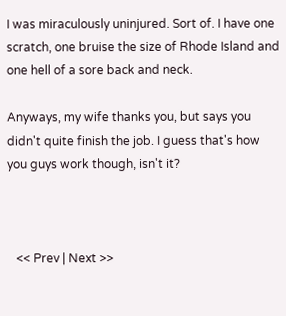I was miraculously uninjured. Sort of. I have one scratch, one bruise the size of Rhode Island and one hell of a sore back and neck.

Anyways, my wife thanks you, but says you didn't quite finish the job. I guess that's how you guys work though, isn't it?



   << Prev | Next >>